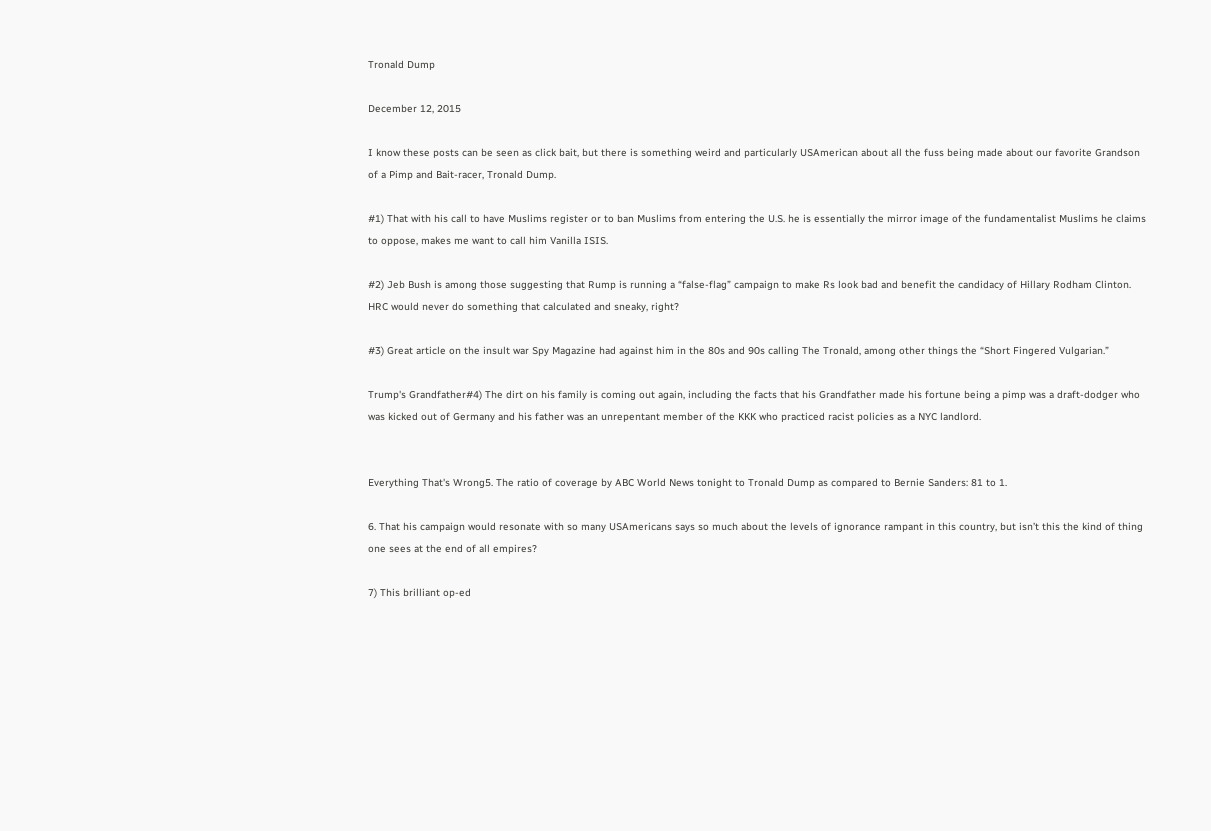Tronald Dump

December 12, 2015

I know these posts can be seen as click bait, but there is something weird and particularly USAmerican about all the fuss being made about our favorite Grandson of a Pimp and Bait-racer, Tronald Dump.

#1) That with his call to have Muslims register or to ban Muslims from entering the U.S. he is essentially the mirror image of the fundamentalist Muslims he claims to oppose, makes me want to call him Vanilla ISIS.

#2) Jeb Bush is among those suggesting that Rump is running a “false-flag” campaign to make Rs look bad and benefit the candidacy of Hillary Rodham Clinton. HRC would never do something that calculated and sneaky, right?

#3) Great article on the insult war Spy Magazine had against him in the 80s and 90s calling The Tronald, among other things the “Short Fingered Vulgarian.”

Trump's Grandfather#4) The dirt on his family is coming out again, including the facts that his Grandfather made his fortune being a pimp was a draft-dodger who was kicked out of Germany and his father was an unrepentant member of the KKK who practiced racist policies as a NYC landlord.


Everything That's Wrong5. The ratio of coverage by ABC World News tonight to Tronald Dump as compared to Bernie Sanders: 81 to 1.

6. That his campaign would resonate with so many USAmericans says so much about the levels of ignorance rampant in this country, but isn’t this the kind of thing one sees at the end of all empires?

7) This brilliant op-ed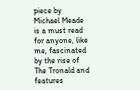piece by Michael Meade is a must read for anyone, like me, fascinated by the rise of The Tronald and features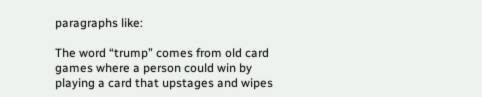paragraphs like:

The word “trump” comes from old card games where a person could win by playing a card that upstages and wipes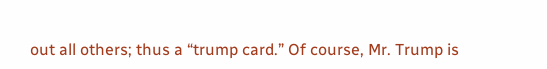out all others; thus a “trump card.” Of course, Mr. Trump is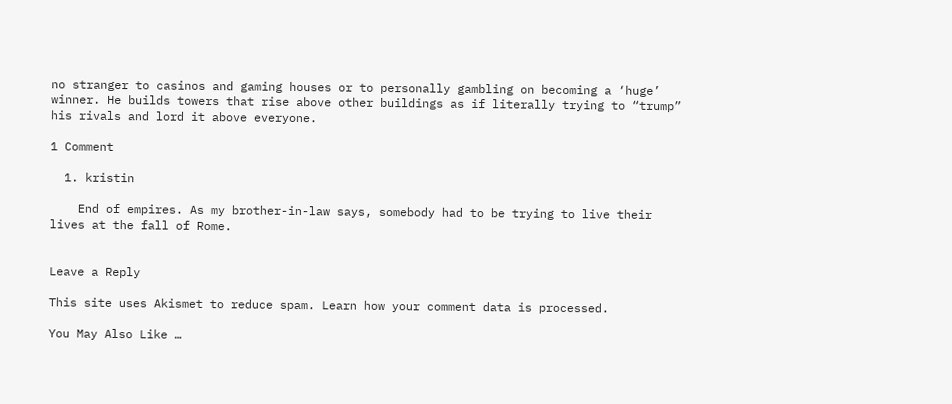no stranger to casinos and gaming houses or to personally gambling on becoming a ‘huge’ winner. He builds towers that rise above other buildings as if literally trying to “trump” his rivals and lord it above everyone.

1 Comment

  1. kristin

    End of empires. As my brother-in-law says, somebody had to be trying to live their lives at the fall of Rome.


Leave a Reply

This site uses Akismet to reduce spam. Learn how your comment data is processed.

You May Also Like …